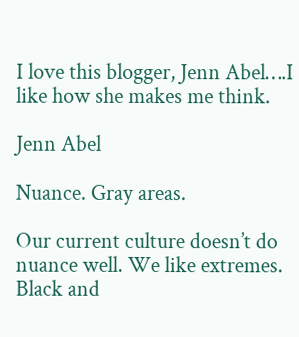I love this blogger, Jenn Abel….I like how she makes me think.

Jenn Abel

Nuance. Gray areas.

Our current culture doesn’t do nuance well. We like extremes. Black and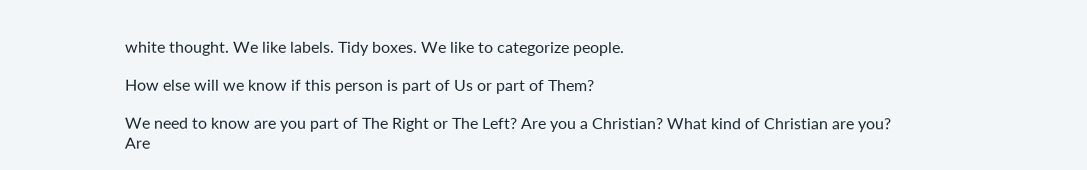white thought. We like labels. Tidy boxes. We like to categorize people.

How else will we know if this person is part of Us or part of Them?

We need to know are you part of The Right or The Left? Are you a Christian? What kind of Christian are you? Are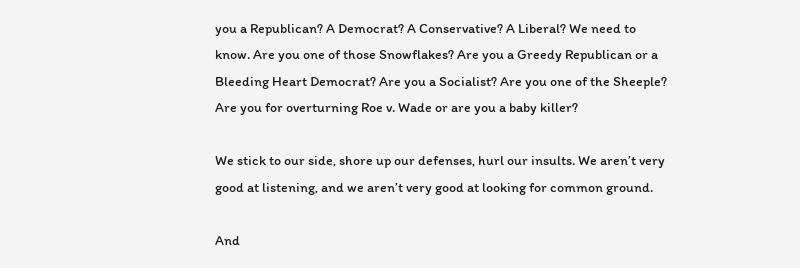you a Republican? A Democrat? A Conservative? A Liberal? We need to know. Are you one of those Snowflakes? Are you a Greedy Republican or a Bleeding Heart Democrat? Are you a Socialist? Are you one of the Sheeple? Are you for overturning Roe v. Wade or are you a baby killer?

We stick to our side, shore up our defenses, hurl our insults. We aren’t very good at listening, and we aren’t very good at looking for common ground.

And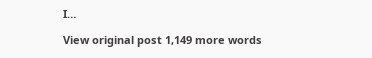I…

View original post 1,149 more words